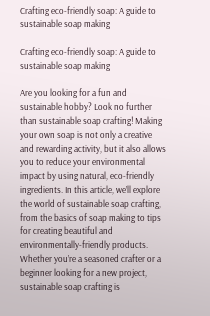Crafting eco-friendly soap: A guide to sustainable soap making

Crafting eco-friendly soap: A guide to sustainable soap making

Are you looking for a fun and sustainable hobby? Look no further than sustainable soap crafting! Making your own soap is not only a creative and rewarding activity, but it also allows you to reduce your environmental impact by using natural, eco-friendly ingredients. In this article, we’ll explore the world of sustainable soap crafting, from the basics of soap making to tips for creating beautiful and environmentally-friendly products. Whether you’re a seasoned crafter or a beginner looking for a new project, sustainable soap crafting is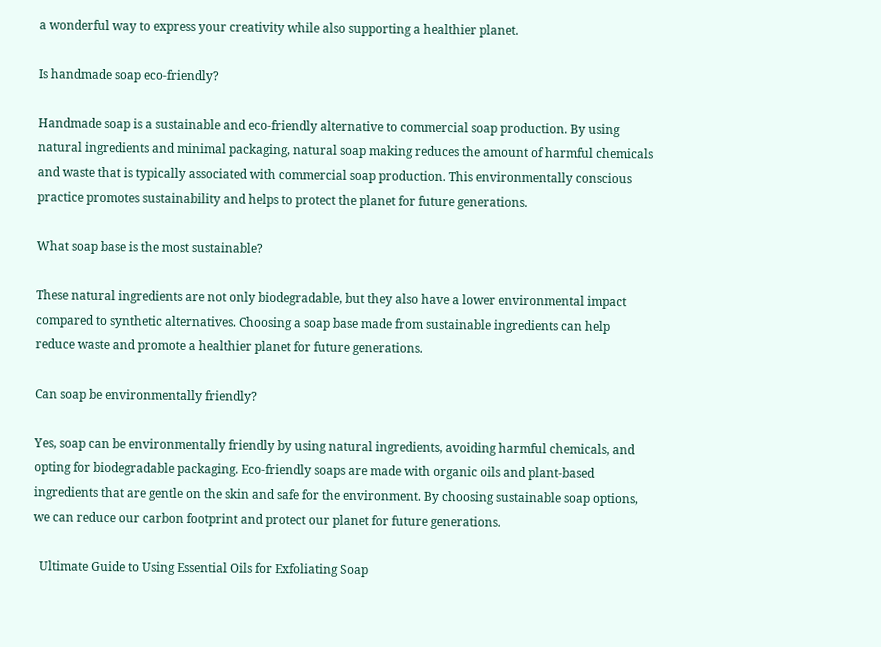a wonderful way to express your creativity while also supporting a healthier planet.

Is handmade soap eco-friendly?

Handmade soap is a sustainable and eco-friendly alternative to commercial soap production. By using natural ingredients and minimal packaging, natural soap making reduces the amount of harmful chemicals and waste that is typically associated with commercial soap production. This environmentally conscious practice promotes sustainability and helps to protect the planet for future generations.

What soap base is the most sustainable?

These natural ingredients are not only biodegradable, but they also have a lower environmental impact compared to synthetic alternatives. Choosing a soap base made from sustainable ingredients can help reduce waste and promote a healthier planet for future generations.

Can soap be environmentally friendly?

Yes, soap can be environmentally friendly by using natural ingredients, avoiding harmful chemicals, and opting for biodegradable packaging. Eco-friendly soaps are made with organic oils and plant-based ingredients that are gentle on the skin and safe for the environment. By choosing sustainable soap options, we can reduce our carbon footprint and protect our planet for future generations.

  Ultimate Guide to Using Essential Oils for Exfoliating Soap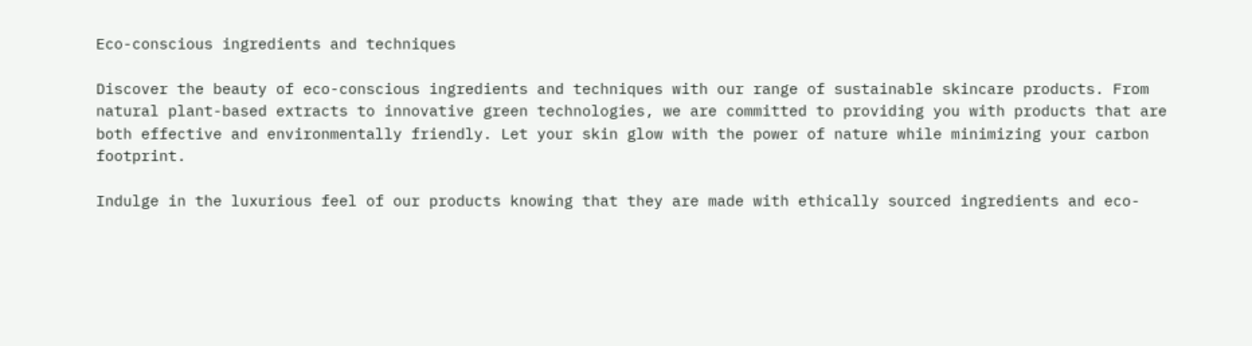Eco-conscious ingredients and techniques

Discover the beauty of eco-conscious ingredients and techniques with our range of sustainable skincare products. From natural plant-based extracts to innovative green technologies, we are committed to providing you with products that are both effective and environmentally friendly. Let your skin glow with the power of nature while minimizing your carbon footprint.

Indulge in the luxurious feel of our products knowing that they are made with ethically sourced ingredients and eco-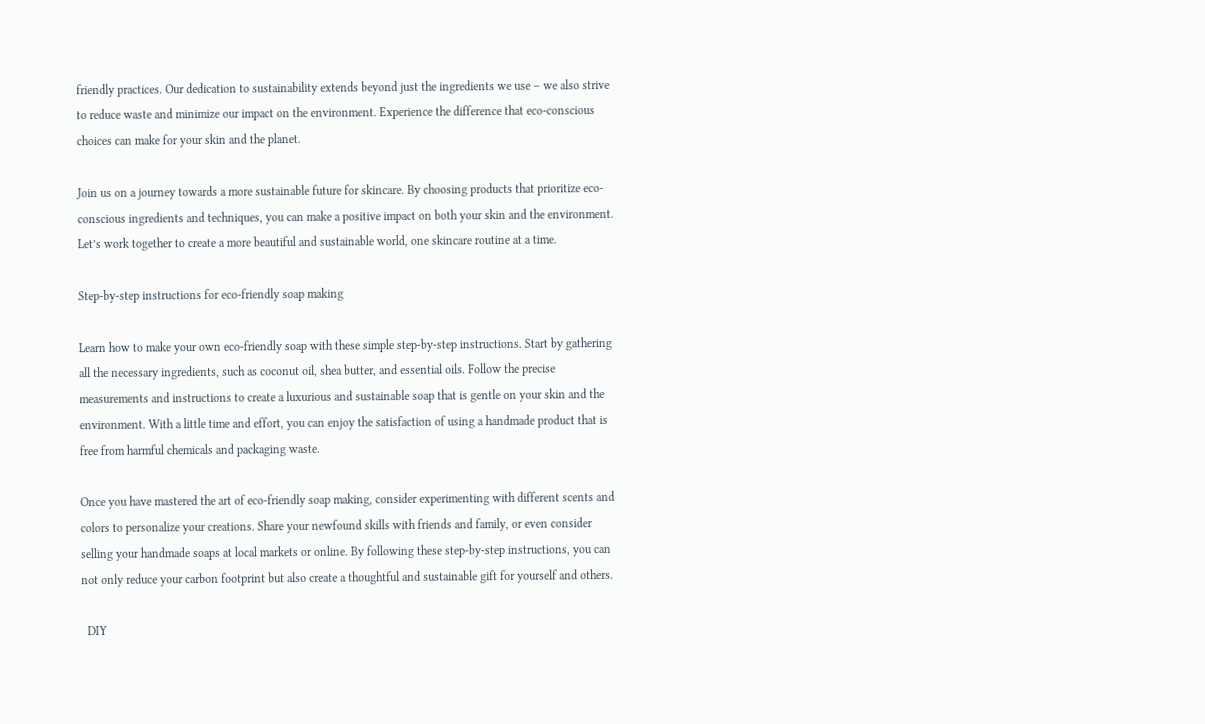friendly practices. Our dedication to sustainability extends beyond just the ingredients we use – we also strive to reduce waste and minimize our impact on the environment. Experience the difference that eco-conscious choices can make for your skin and the planet.

Join us on a journey towards a more sustainable future for skincare. By choosing products that prioritize eco-conscious ingredients and techniques, you can make a positive impact on both your skin and the environment. Let’s work together to create a more beautiful and sustainable world, one skincare routine at a time.

Step-by-step instructions for eco-friendly soap making

Learn how to make your own eco-friendly soap with these simple step-by-step instructions. Start by gathering all the necessary ingredients, such as coconut oil, shea butter, and essential oils. Follow the precise measurements and instructions to create a luxurious and sustainable soap that is gentle on your skin and the environment. With a little time and effort, you can enjoy the satisfaction of using a handmade product that is free from harmful chemicals and packaging waste.

Once you have mastered the art of eco-friendly soap making, consider experimenting with different scents and colors to personalize your creations. Share your newfound skills with friends and family, or even consider selling your handmade soaps at local markets or online. By following these step-by-step instructions, you can not only reduce your carbon footprint but also create a thoughtful and sustainable gift for yourself and others.

  DIY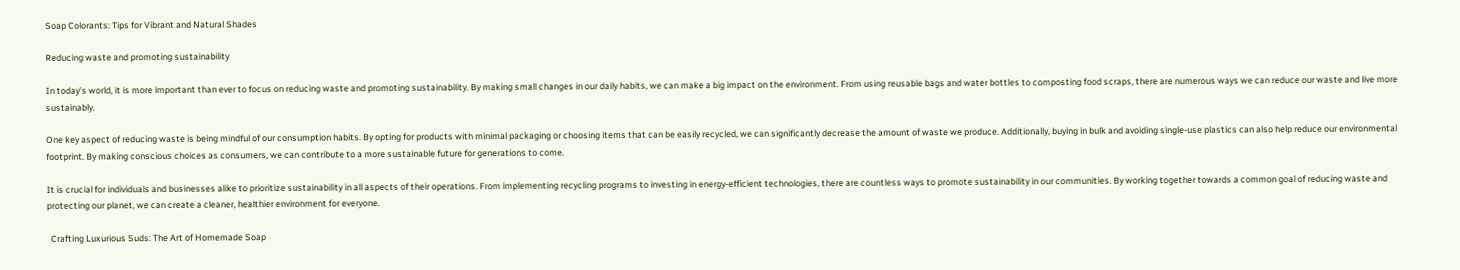Soap Colorants: Tips for Vibrant and Natural Shades

Reducing waste and promoting sustainability

In today’s world, it is more important than ever to focus on reducing waste and promoting sustainability. By making small changes in our daily habits, we can make a big impact on the environment. From using reusable bags and water bottles to composting food scraps, there are numerous ways we can reduce our waste and live more sustainably.

One key aspect of reducing waste is being mindful of our consumption habits. By opting for products with minimal packaging or choosing items that can be easily recycled, we can significantly decrease the amount of waste we produce. Additionally, buying in bulk and avoiding single-use plastics can also help reduce our environmental footprint. By making conscious choices as consumers, we can contribute to a more sustainable future for generations to come.

It is crucial for individuals and businesses alike to prioritize sustainability in all aspects of their operations. From implementing recycling programs to investing in energy-efficient technologies, there are countless ways to promote sustainability in our communities. By working together towards a common goal of reducing waste and protecting our planet, we can create a cleaner, healthier environment for everyone.

  Crafting Luxurious Suds: The Art of Homemade Soap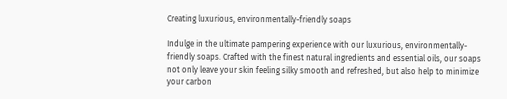Creating luxurious, environmentally-friendly soaps

Indulge in the ultimate pampering experience with our luxurious, environmentally-friendly soaps. Crafted with the finest natural ingredients and essential oils, our soaps not only leave your skin feeling silky smooth and refreshed, but also help to minimize your carbon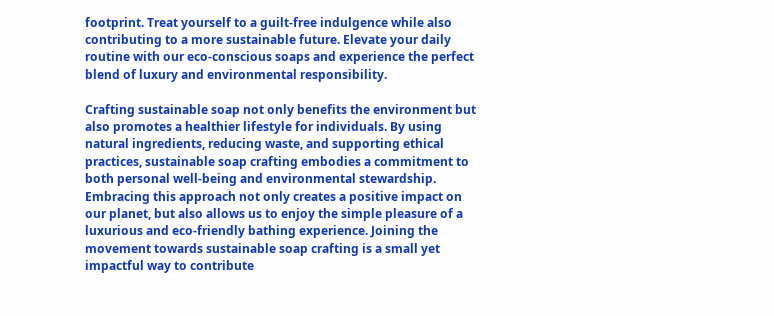footprint. Treat yourself to a guilt-free indulgence while also contributing to a more sustainable future. Elevate your daily routine with our eco-conscious soaps and experience the perfect blend of luxury and environmental responsibility.

Crafting sustainable soap not only benefits the environment but also promotes a healthier lifestyle for individuals. By using natural ingredients, reducing waste, and supporting ethical practices, sustainable soap crafting embodies a commitment to both personal well-being and environmental stewardship. Embracing this approach not only creates a positive impact on our planet, but also allows us to enjoy the simple pleasure of a luxurious and eco-friendly bathing experience. Joining the movement towards sustainable soap crafting is a small yet impactful way to contribute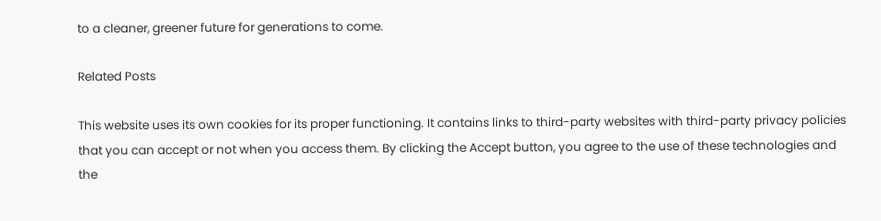to a cleaner, greener future for generations to come.

Related Posts

This website uses its own cookies for its proper functioning. It contains links to third-party websites with third-party privacy policies that you can accept or not when you access them. By clicking the Accept button, you agree to the use of these technologies and the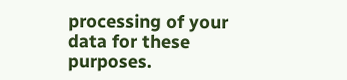processing of your data for these purposes.